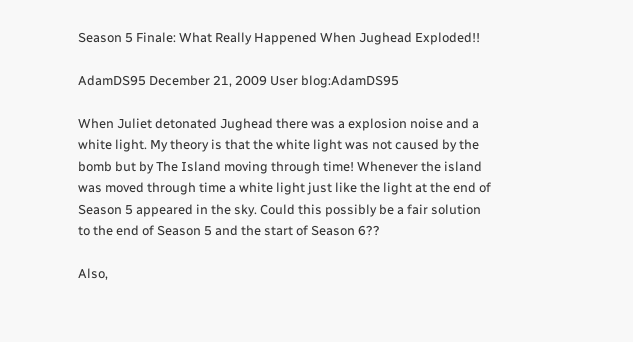Season 5 Finale: What Really Happened When Jughead Exploded!!

AdamDS95 December 21, 2009 User blog:AdamDS95

When Juliet detonated Jughead there was a explosion noise and a white light. My theory is that the white light was not caused by the bomb but by The Island moving through time! Whenever the island was moved through time a white light just like the light at the end of Season 5 appeared in the sky. Could this possibly be a fair solution to the end of Season 5 and the start of Season 6??

Also,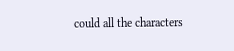could all the characters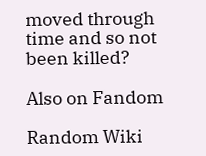moved through time and so not been killed?

Also on Fandom

Random Wiki